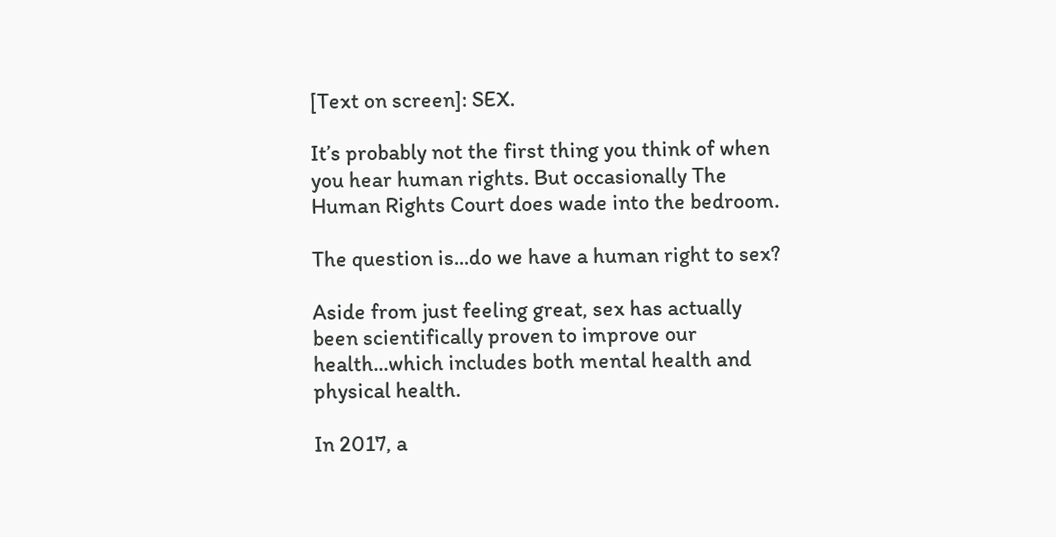[Text on screen]: SEX.

It’s probably not the first thing you think of when you hear human rights. But occasionally The Human Rights Court does wade into the bedroom.

The question is...do we have a human right to sex?

Aside from just feeling great, sex has actually been scientifically proven to improve our health...which includes both mental health and physical health.

In 2017, a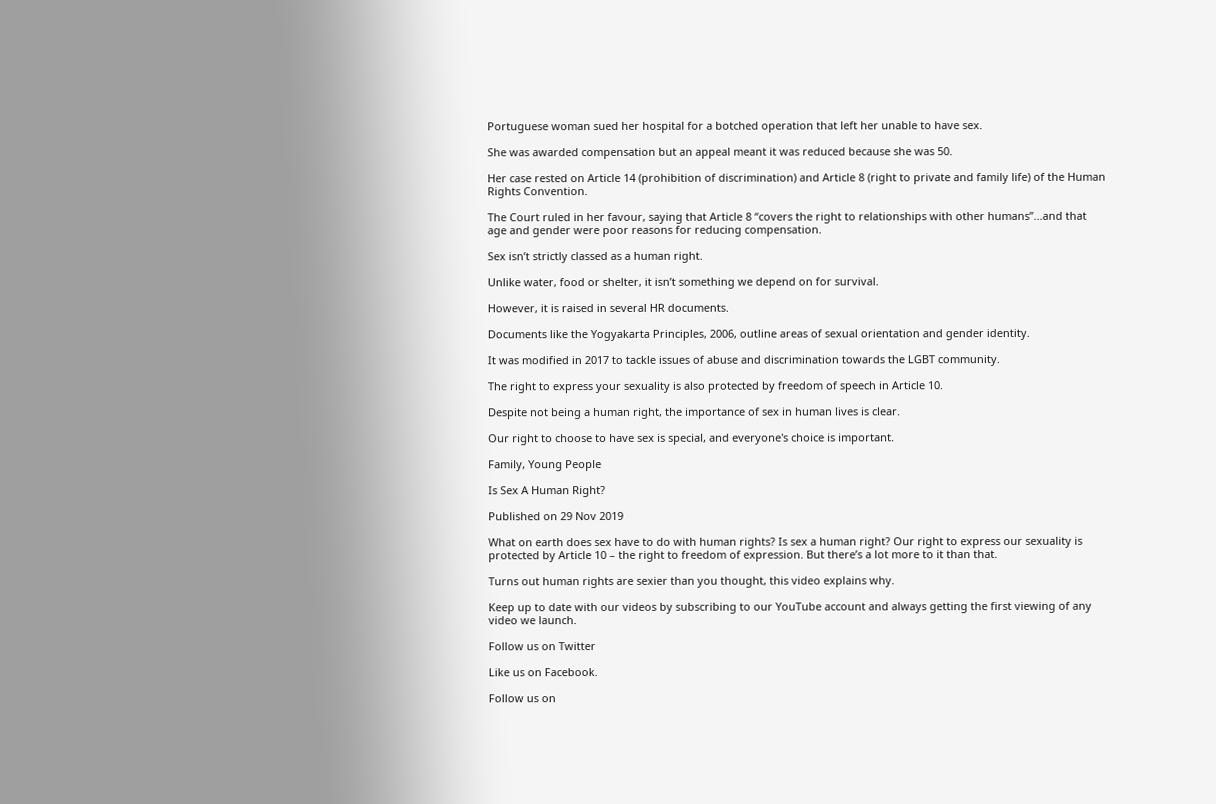Portuguese woman sued her hospital for a botched operation that left her unable to have sex.

She was awarded compensation but an appeal meant it was reduced because she was 50.

Her case rested on Article 14 (prohibition of discrimination) and Article 8 (right to private and family life) of the Human Rights Convention.

The Court ruled in her favour, saying that Article 8 “covers the right to relationships with other humans”...and that age and gender were poor reasons for reducing compensation.

Sex isn’t strictly classed as a human right.

Unlike water, food or shelter, it isn’t something we depend on for survival.

However, it is raised in several HR documents.

Documents like the Yogyakarta Principles, 2006, outline areas of sexual orientation and gender identity.

It was modified in 2017 to tackle issues of abuse and discrimination towards the LGBT community.

The right to express your sexuality is also protected by freedom of speech in Article 10.

Despite not being a human right, the importance of sex in human lives is clear.

Our right to choose to have sex is special, and everyone's choice is important.

Family, Young People

Is Sex A Human Right?

Published on 29 Nov 2019

What on earth does sex have to do with human rights? Is sex a human right? Our right to express our sexuality is protected by Article 10 – the right to freedom of expression. But there’s a lot more to it than that.

Turns out human rights are sexier than you thought, this video explains why.

Keep up to date with our videos by subscribing to our YouTube account and always getting the first viewing of any video we launch.

Follow us on Twitter

Like us on Facebook.

Follow us on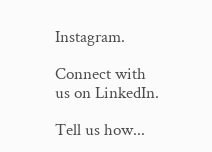Instagram.

Connect with us on LinkedIn.

Tell us how...